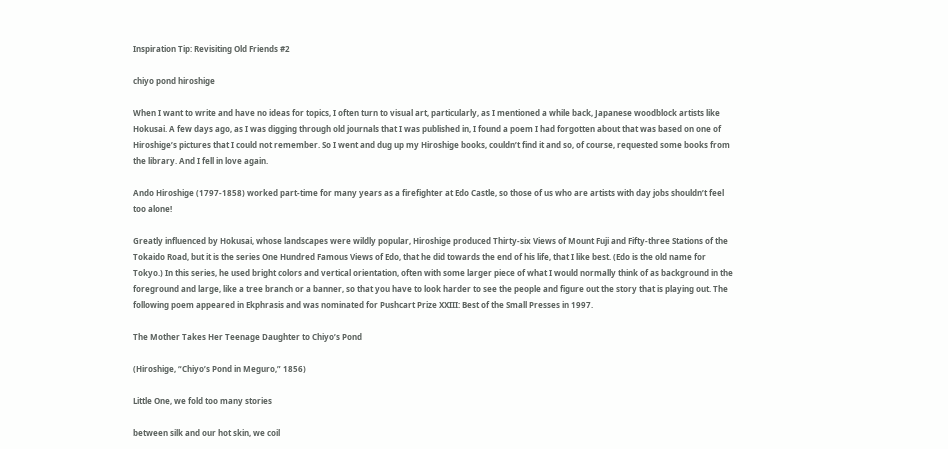Inspiration Tip: Revisiting Old Friends #2

chiyo pond hiroshige

When I want to write and have no ideas for topics, I often turn to visual art, particularly, as I mentioned a while back, Japanese woodblock artists like Hokusai. A few days ago, as I was digging through old journals that I was published in, I found a poem I had forgotten about that was based on one of Hiroshige’s pictures that I could not remember. So I went and dug up my Hiroshige books, couldn’t find it and so, of course, requested some books from the library. And I fell in love again.

Ando Hiroshige (1797-1858) worked part-time for many years as a firefighter at Edo Castle, so those of us who are artists with day jobs shouldn’t feel too alone!

Greatly influenced by Hokusai, whose landscapes were wildly popular, Hiroshige produced Thirty-six Views of Mount Fuji and Fifty-three Stations of the Tokaido Road, but it is the series One Hundred Famous Views of Edo, that he did towards the end of his life, that I like best. (Edo is the old name for Tokyo.) In this series, he used bright colors and vertical orientation, often with some larger piece of what I would normally think of as background in the foreground and large, like a tree branch or a banner, so that you have to look harder to see the people and figure out the story that is playing out. The following poem appeared in Ekphrasis and was nominated for Pushcart Prize XXIII: Best of the Small Presses in 1997.

The Mother Takes Her Teenage Daughter to Chiyo’s Pond

(Hiroshige, “Chiyo’s Pond in Meguro,” 1856)

Little One, we fold too many stories

between silk and our hot skin, we coil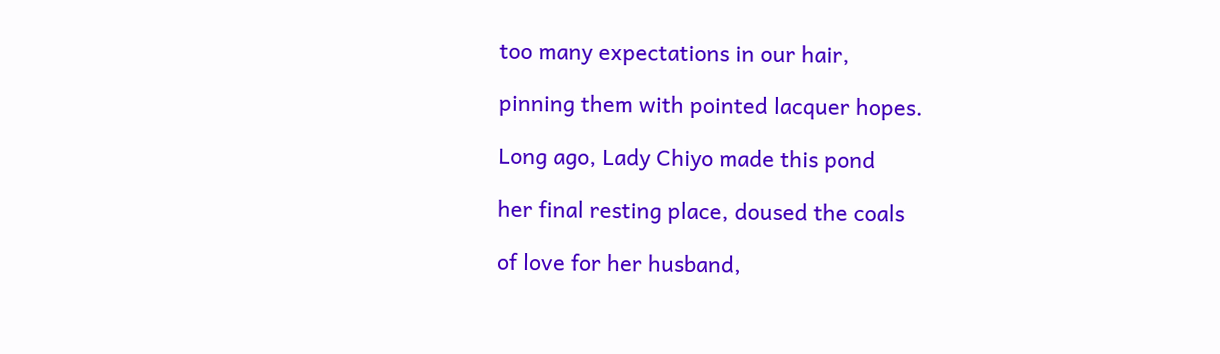too many expectations in our hair,

pinning them with pointed lacquer hopes.

Long ago, Lady Chiyo made this pond

her final resting place, doused the coals

of love for her husband,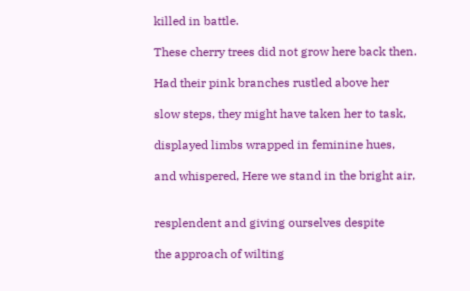killed in battle.

These cherry trees did not grow here back then.

Had their pink branches rustled above her

slow steps, they might have taken her to task,

displayed limbs wrapped in feminine hues,

and whispered, Here we stand in the bright air,


resplendent and giving ourselves despite

the approach of wilting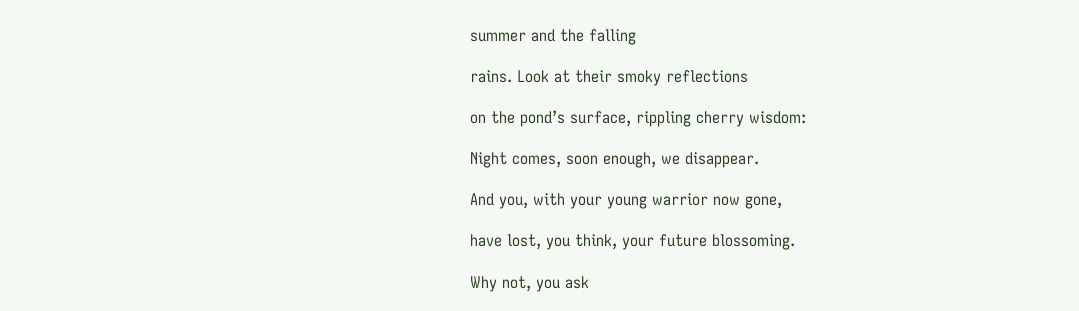summer and the falling

rains. Look at their smoky reflections

on the pond’s surface, rippling cherry wisdom:

Night comes, soon enough, we disappear.

And you, with your young warrior now gone,

have lost, you think, your future blossoming.

Why not, you ask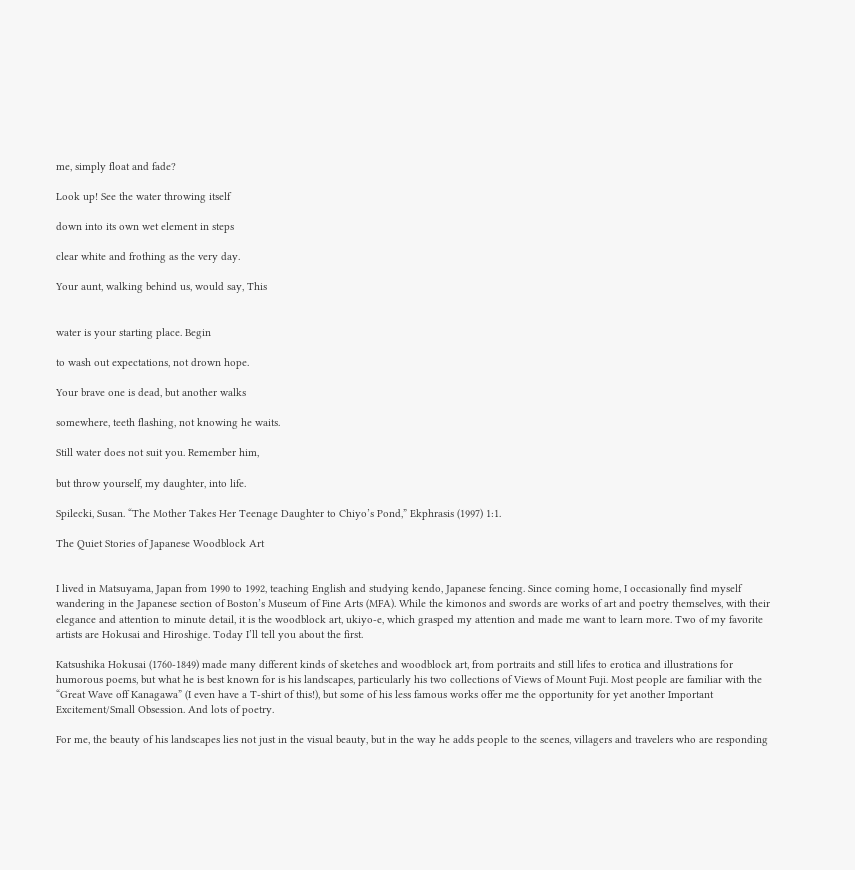me, simply float and fade?

Look up! See the water throwing itself

down into its own wet element in steps

clear white and frothing as the very day.

Your aunt, walking behind us, would say, This


water is your starting place. Begin

to wash out expectations, not drown hope.

Your brave one is dead, but another walks

somewhere, teeth flashing, not knowing he waits.

Still water does not suit you. Remember him,

but throw yourself, my daughter, into life.

Spilecki, Susan. “The Mother Takes Her Teenage Daughter to Chiyo’s Pond,” Ekphrasis (1997) 1:1.

The Quiet Stories of Japanese Woodblock Art


I lived in Matsuyama, Japan from 1990 to 1992, teaching English and studying kendo, Japanese fencing. Since coming home, I occasionally find myself wandering in the Japanese section of Boston’s Museum of Fine Arts (MFA). While the kimonos and swords are works of art and poetry themselves, with their elegance and attention to minute detail, it is the woodblock art, ukiyo-e, which grasped my attention and made me want to learn more. Two of my favorite artists are Hokusai and Hiroshige. Today I’ll tell you about the first.

Katsushika Hokusai (1760-1849) made many different kinds of sketches and woodblock art, from portraits and still lifes to erotica and illustrations for humorous poems, but what he is best known for is his landscapes, particularly his two collections of Views of Mount Fuji. Most people are familiar with the “Great Wave off Kanagawa” (I even have a T-shirt of this!), but some of his less famous works offer me the opportunity for yet another Important Excitement/Small Obsession. And lots of poetry.

For me, the beauty of his landscapes lies not just in the visual beauty, but in the way he adds people to the scenes, villagers and travelers who are responding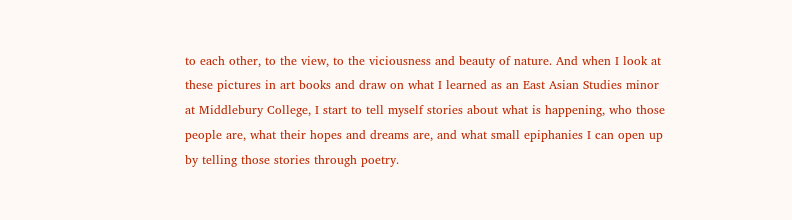to each other, to the view, to the viciousness and beauty of nature. And when I look at these pictures in art books and draw on what I learned as an East Asian Studies minor at Middlebury College, I start to tell myself stories about what is happening, who those people are, what their hopes and dreams are, and what small epiphanies I can open up by telling those stories through poetry.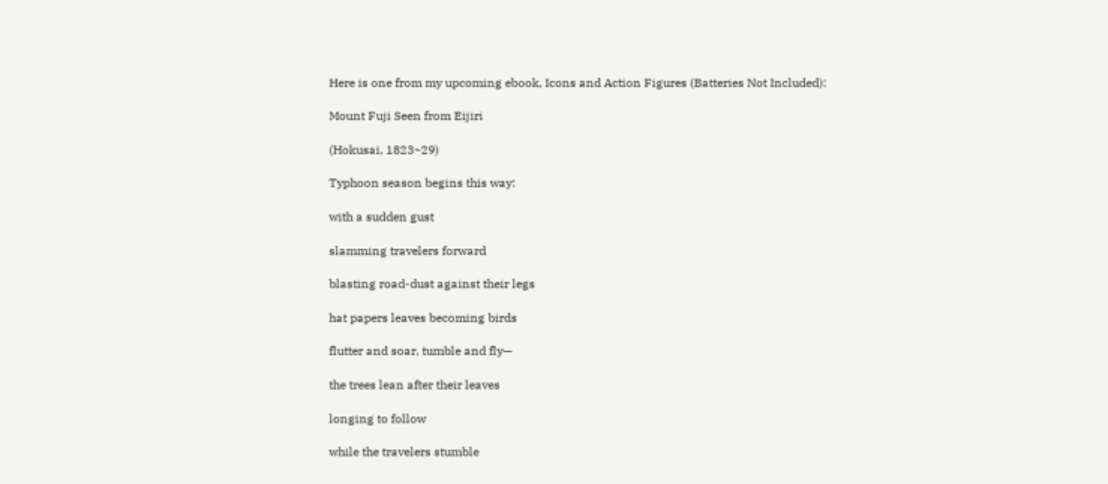Here is one from my upcoming ebook, Icons and Action Figures (Batteries Not Included):

Mount Fuji Seen from Eijiri

(Hokusai, 1823~29)

Typhoon season begins this way:

with a sudden gust

slamming travelers forward

blasting road-dust against their legs

hat papers leaves becoming birds

flutter and soar, tumble and fly—

the trees lean after their leaves

longing to follow

while the travelers stumble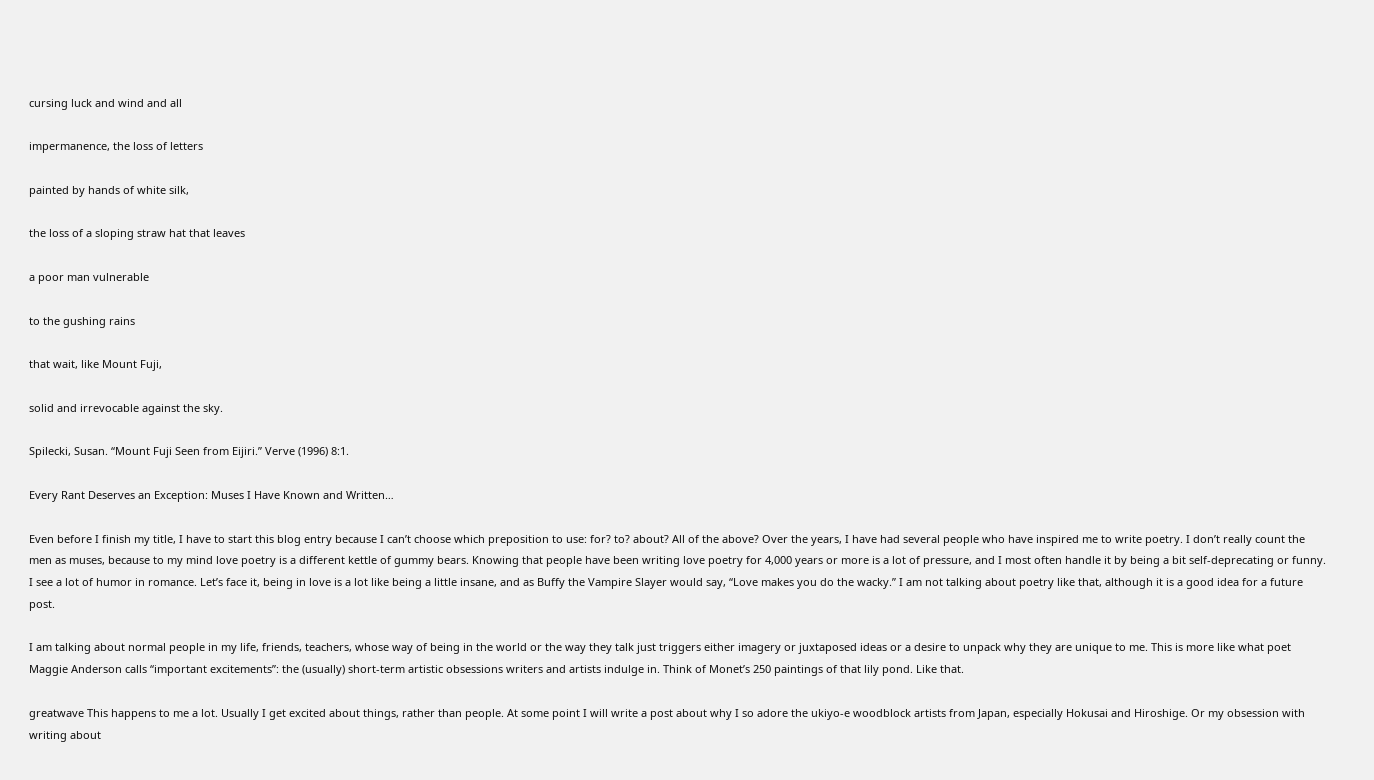cursing luck and wind and all

impermanence, the loss of letters

painted by hands of white silk,

the loss of a sloping straw hat that leaves

a poor man vulnerable

to the gushing rains

that wait, like Mount Fuji,

solid and irrevocable against the sky.

Spilecki, Susan. “Mount Fuji Seen from Eijiri.” Verve (1996) 8:1.

Every Rant Deserves an Exception: Muses I Have Known and Written…

Even before I finish my title, I have to start this blog entry because I can’t choose which preposition to use: for? to? about? All of the above? Over the years, I have had several people who have inspired me to write poetry. I don’t really count the men as muses, because to my mind love poetry is a different kettle of gummy bears. Knowing that people have been writing love poetry for 4,000 years or more is a lot of pressure, and I most often handle it by being a bit self-deprecating or funny. I see a lot of humor in romance. Let’s face it, being in love is a lot like being a little insane, and as Buffy the Vampire Slayer would say, “Love makes you do the wacky.” I am not talking about poetry like that, although it is a good idea for a future post.

I am talking about normal people in my life, friends, teachers, whose way of being in the world or the way they talk just triggers either imagery or juxtaposed ideas or a desire to unpack why they are unique to me. This is more like what poet Maggie Anderson calls “important excitements”: the (usually) short-term artistic obsessions writers and artists indulge in. Think of Monet’s 250 paintings of that lily pond. Like that.

greatwave This happens to me a lot. Usually I get excited about things, rather than people. At some point I will write a post about why I so adore the ukiyo-e woodblock artists from Japan, especially Hokusai and Hiroshige. Or my obsession with writing about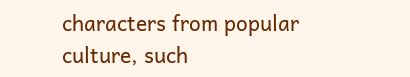characters from popular culture, such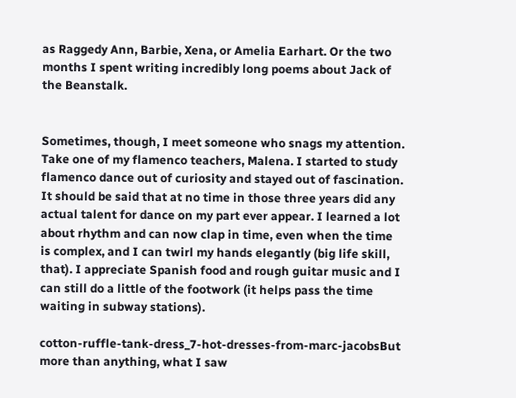as Raggedy Ann, Barbie, Xena, or Amelia Earhart. Or the two months I spent writing incredibly long poems about Jack of the Beanstalk.


Sometimes, though, I meet someone who snags my attention. Take one of my flamenco teachers, Malena. I started to study flamenco dance out of curiosity and stayed out of fascination. It should be said that at no time in those three years did any actual talent for dance on my part ever appear. I learned a lot about rhythm and can now clap in time, even when the time is complex, and I can twirl my hands elegantly (big life skill, that). I appreciate Spanish food and rough guitar music and I can still do a little of the footwork (it helps pass the time waiting in subway stations).

cotton-ruffle-tank-dress_7-hot-dresses-from-marc-jacobsBut more than anything, what I saw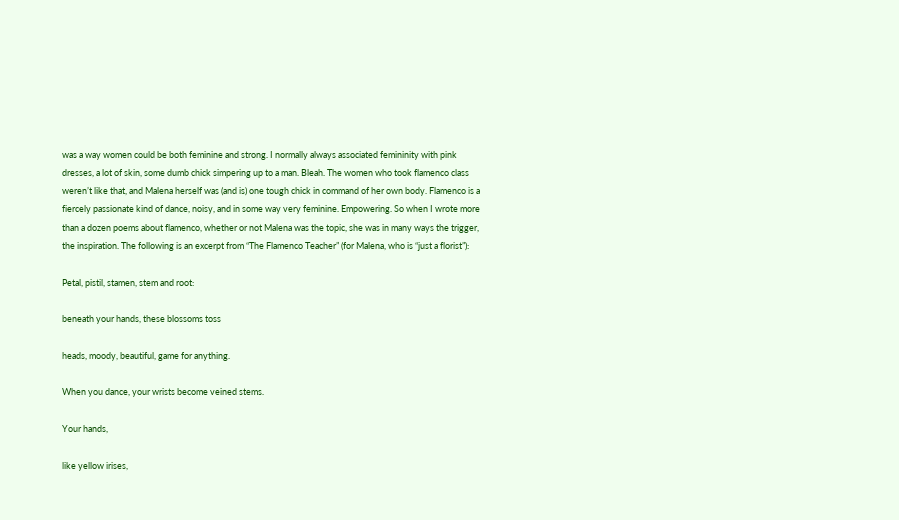was a way women could be both feminine and strong. I normally always associated femininity with pink dresses, a lot of skin, some dumb chick simpering up to a man. Bleah. The women who took flamenco class weren’t like that, and Malena herself was (and is) one tough chick in command of her own body. Flamenco is a fiercely passionate kind of dance, noisy, and in some way very feminine. Empowering. So when I wrote more than a dozen poems about flamenco, whether or not Malena was the topic, she was in many ways the trigger, the inspiration. The following is an excerpt from “The Flamenco Teacher” (for Malena, who is “just a florist”):

Petal, pistil, stamen, stem and root:

beneath your hands, these blossoms toss

heads, moody, beautiful, game for anything.

When you dance, your wrists become veined stems.

Your hands,

like yellow irises,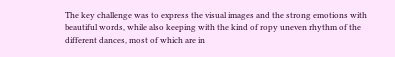The key challenge was to express the visual images and the strong emotions with beautiful words, while also keeping with the kind of ropy uneven rhythm of the different dances, most of which are in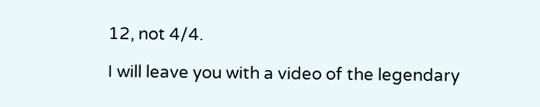12, not 4/4.

I will leave you with a video of the legendary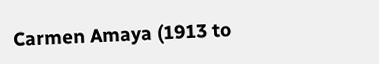Carmen Amaya (1913 to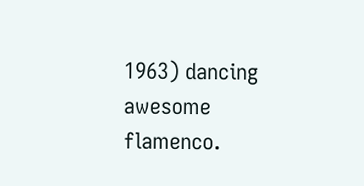1963) dancing awesome flamenco.